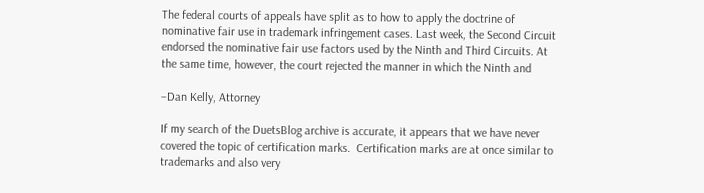The federal courts of appeals have split as to how to apply the doctrine of nominative fair use in trademark infringement cases. Last week, the Second Circuit endorsed the nominative fair use factors used by the Ninth and Third Circuits. At the same time, however, the court rejected the manner in which the Ninth and

–Dan Kelly, Attorney

If my search of the DuetsBlog archive is accurate, it appears that we have never covered the topic of certification marks.  Certification marks are at once similar to trademarks and also very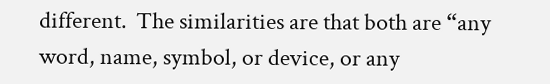different.  The similarities are that both are “any word, name, symbol, or device, or any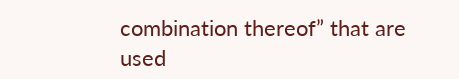combination thereof” that are used